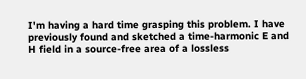I'm having a hard time grasping this problem. I have previously found and sketched a time-harmonic E and H field in a source-free area of a lossless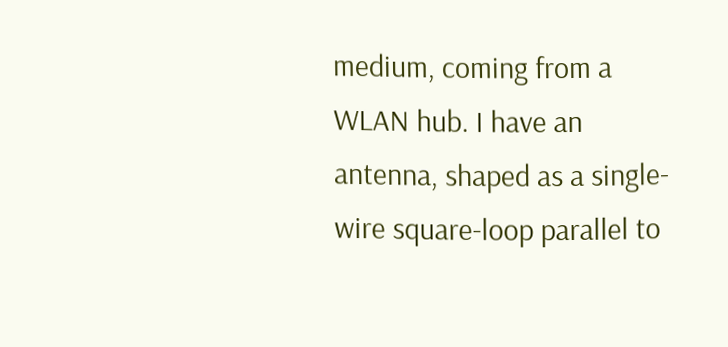medium, coming from a WLAN hub. I have an antenna, shaped as a single-wire square-loop parallel to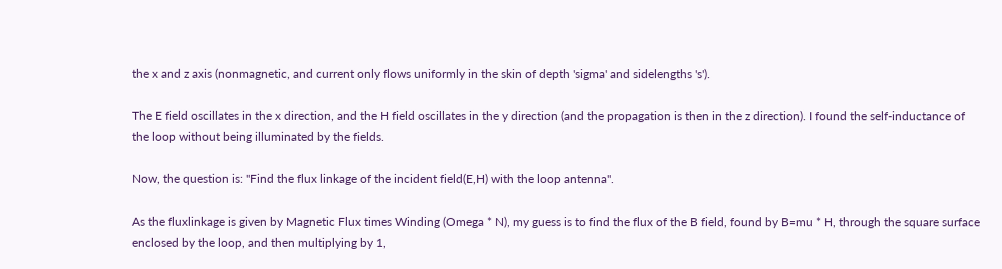the x and z axis (nonmagnetic, and current only flows uniformly in the skin of depth 'sigma' and sidelengths 's').

The E field oscillates in the x direction, and the H field oscillates in the y direction (and the propagation is then in the z direction). I found the self-inductance of the loop without being illuminated by the fields.

Now, the question is: "Find the flux linkage of the incident field(E,H) with the loop antenna".

As the fluxlinkage is given by Magnetic Flux times Winding (Omega * N), my guess is to find the flux of the B field, found by B=mu * H, through the square surface enclosed by the loop, and then multiplying by 1,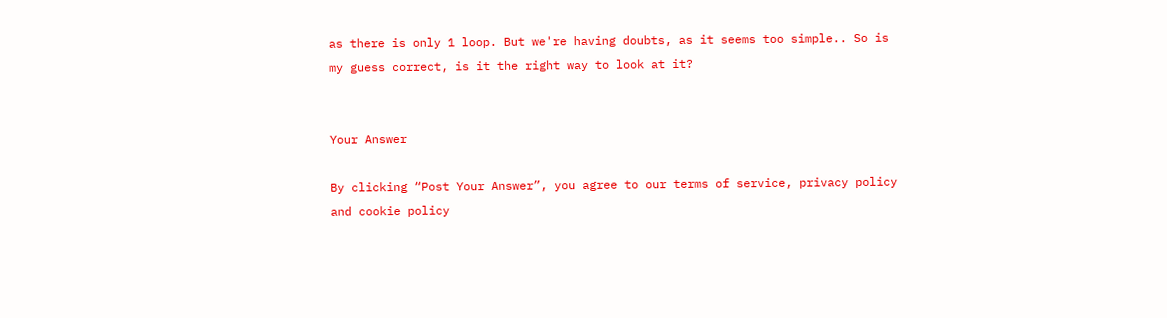as there is only 1 loop. But we're having doubts, as it seems too simple.. So is my guess correct, is it the right way to look at it?


Your Answer

By clicking “Post Your Answer”, you agree to our terms of service, privacy policy and cookie policy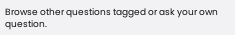Browse other questions tagged or ask your own question.